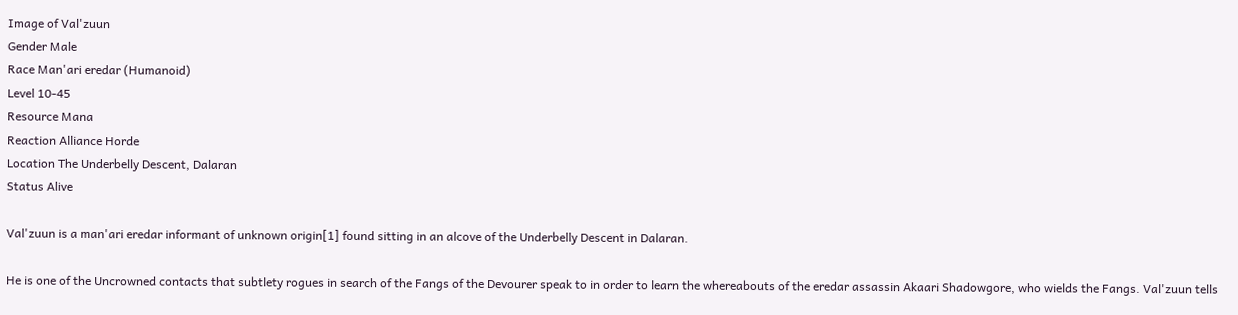Image of Val'zuun
Gender Male
Race Man'ari eredar (Humanoid)
Level 10-45
Resource Mana
Reaction Alliance Horde
Location The Underbelly Descent, Dalaran
Status Alive

Val'zuun is a man'ari eredar informant of unknown origin[1] found sitting in an alcove of the Underbelly Descent in Dalaran.

He is one of the Uncrowned contacts that subtlety rogues in search of the Fangs of the Devourer speak to in order to learn the whereabouts of the eredar assassin Akaari Shadowgore, who wields the Fangs. Val'zuun tells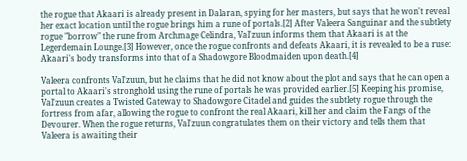the rogue that Akaari is already present in Dalaran, spying for her masters, but says that he won't reveal her exact location until the rogue brings him a rune of portals.[2] After Valeera Sanguinar and the subtlety rogue "borrow" the rune from Archmage Celindra, Val'zuun informs them that Akaari is at the Legerdemain Lounge.[3] However, once the rogue confronts and defeats Akaari, it is revealed to be a ruse: Akaari's body transforms into that of a Shadowgore Bloodmaiden upon death.[4]

Valeera confronts Val'zuun, but he claims that he did not know about the plot and says that he can open a portal to Akaari's stronghold using the rune of portals he was provided earlier.[5] Keeping his promise, Val'zuun creates a Twisted Gateway to Shadowgore Citadel and guides the subtlety rogue through the fortress from afar, allowing the rogue to confront the real Akaari, kill her and claim the Fangs of the Devourer. When the rogue returns, Val'zuun congratulates them on their victory and tells them that Valeera is awaiting their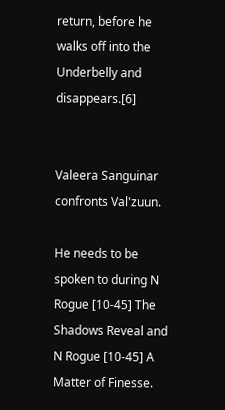return, before he walks off into the Underbelly and disappears.[6]


Valeera Sanguinar confronts Val'zuun.

He needs to be spoken to during N Rogue [10-45] The Shadows Reveal and N Rogue [10-45] A Matter of Finesse.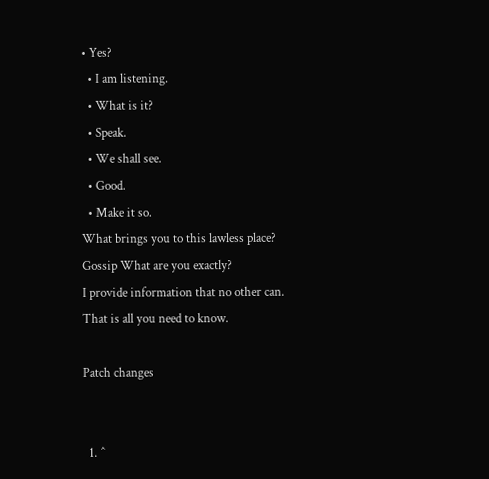• Yes?
  • I am listening.
  • What is it?
  • Speak.
  • We shall see.
  • Good.
  • Make it so.
What brings you to this lawless place?
Gossip What are you exactly?
I provide information that no other can.
That is all you need to know.

Patch changes


  1. ^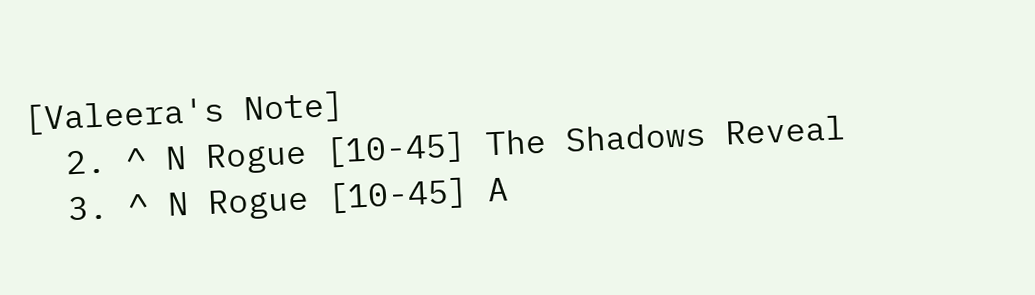[Valeera's Note]
  2. ^ N Rogue [10-45] The Shadows Reveal
  3. ^ N Rogue [10-45] A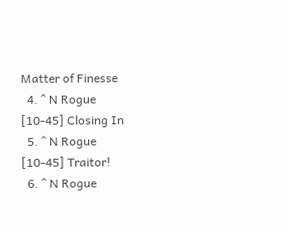Matter of Finesse
  4. ^ N Rogue [10-45] Closing In
  5. ^ N Rogue [10-45] Traitor!
  6. ^ N Rogue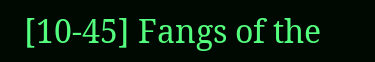[10-45] Fangs of the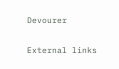Devourer

External links